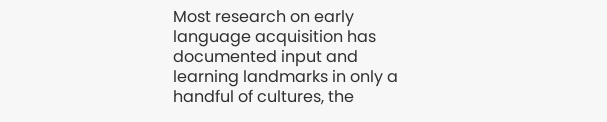Most research on early language acquisition has documented input and learning landmarks in only a handful of cultures, the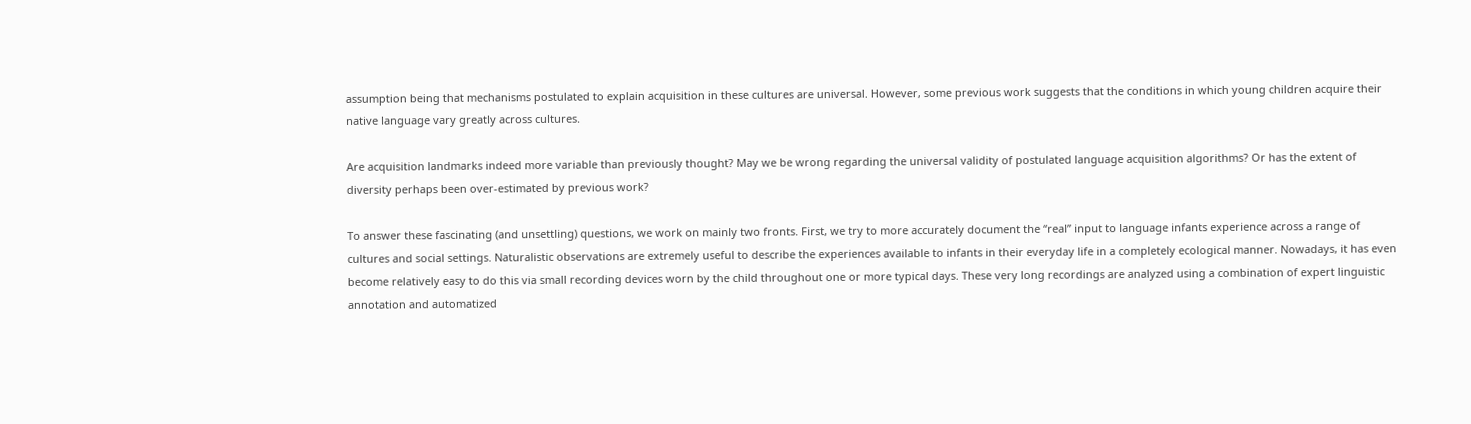assumption being that mechanisms postulated to explain acquisition in these cultures are universal. However, some previous work suggests that the conditions in which young children acquire their native language vary greatly across cultures.

Are acquisition landmarks indeed more variable than previously thought? May we be wrong regarding the universal validity of postulated language acquisition algorithms? Or has the extent of diversity perhaps been over-estimated by previous work?

To answer these fascinating (and unsettling) questions, we work on mainly two fronts. First, we try to more accurately document the “real” input to language infants experience across a range of cultures and social settings. Naturalistic observations are extremely useful to describe the experiences available to infants in their everyday life in a completely ecological manner. Nowadays, it has even become relatively easy to do this via small recording devices worn by the child throughout one or more typical days. These very long recordings are analyzed using a combination of expert linguistic annotation and automatized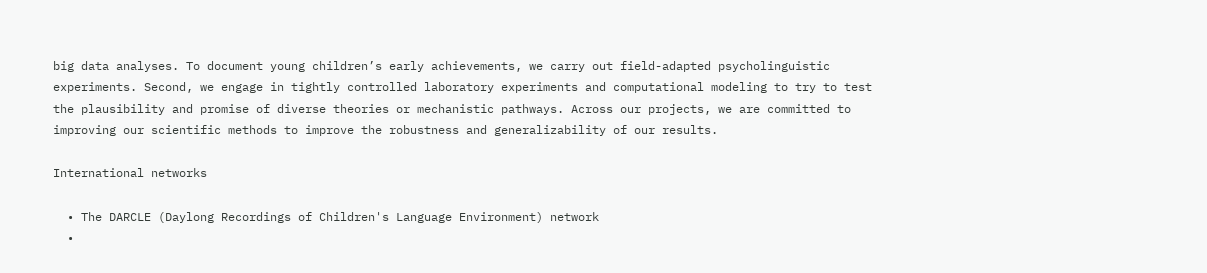big data analyses. To document young children’s early achievements, we carry out field-adapted psycholinguistic experiments. Second, we engage in tightly controlled laboratory experiments and computational modeling to try to test the plausibility and promise of diverse theories or mechanistic pathways. Across our projects, we are committed to improving our scientific methods to improve the robustness and generalizability of our results.

International networks

  • The DARCLE (Daylong Recordings of Children's Language Environment) network
  •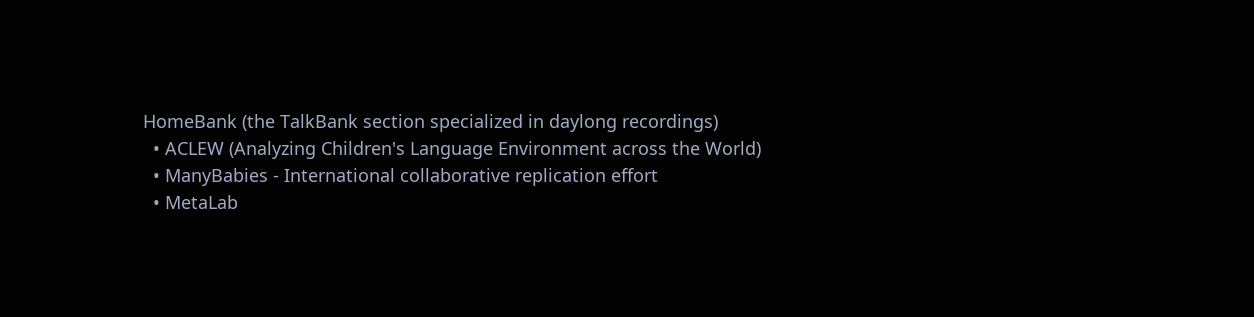HomeBank (the TalkBank section specialized in daylong recordings)
  • ACLEW (Analyzing Children's Language Environment across the World)
  • ManyBabies - International collaborative replication effort
  • MetaLab